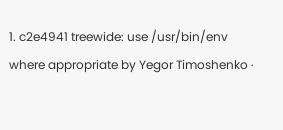1. c2e4941 treewide: use /usr/bin/env where appropriate by Yegor Timoshenko ·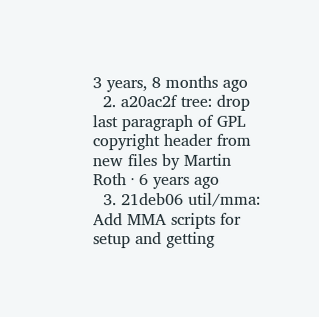3 years, 8 months ago
  2. a20ac2f tree: drop last paragraph of GPL copyright header from new files by Martin Roth · 6 years ago
  3. 21deb06 util/mma: Add MMA scripts for setup and getting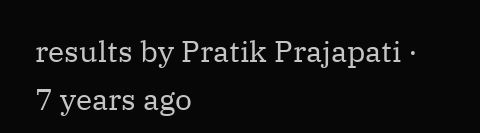results by Pratik Prajapati · 7 years ago